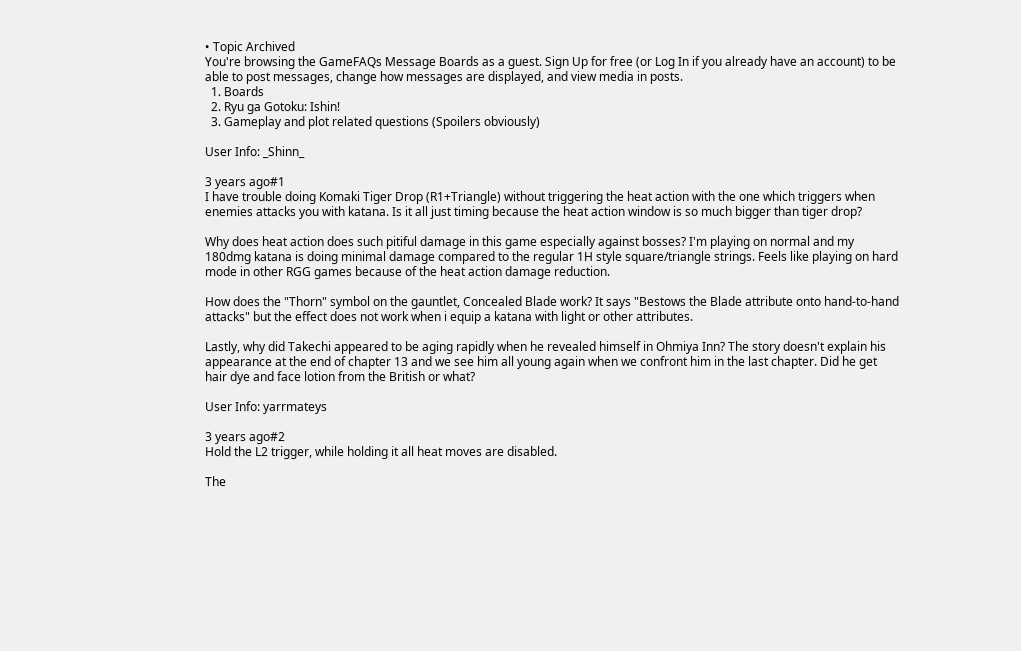• Topic Archived
You're browsing the GameFAQs Message Boards as a guest. Sign Up for free (or Log In if you already have an account) to be able to post messages, change how messages are displayed, and view media in posts.
  1. Boards
  2. Ryu ga Gotoku: Ishin!
  3. Gameplay and plot related questions (Spoilers obviously)

User Info: _Shinn_

3 years ago#1
I have trouble doing Komaki Tiger Drop (R1+Triangle) without triggering the heat action with the one which triggers when enemies attacks you with katana. Is it all just timing because the heat action window is so much bigger than tiger drop?

Why does heat action does such pitiful damage in this game especially against bosses? I'm playing on normal and my 180dmg katana is doing minimal damage compared to the regular 1H style square/triangle strings. Feels like playing on hard mode in other RGG games because of the heat action damage reduction.

How does the "Thorn" symbol on the gauntlet, Concealed Blade work? It says "Bestows the Blade attribute onto hand-to-hand attacks" but the effect does not work when i equip a katana with light or other attributes.

Lastly, why did Takechi appeared to be aging rapidly when he revealed himself in Ohmiya Inn? The story doesn't explain his appearance at the end of chapter 13 and we see him all young again when we confront him in the last chapter. Did he get hair dye and face lotion from the British or what?

User Info: yarrmateys

3 years ago#2
Hold the L2 trigger, while holding it all heat moves are disabled.

The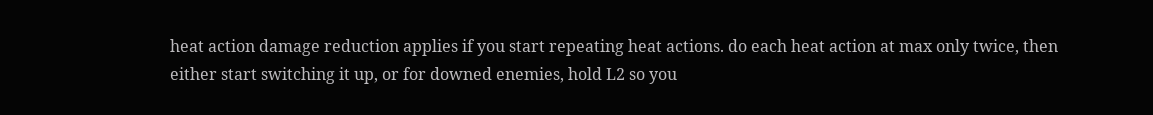heat action damage reduction applies if you start repeating heat actions. do each heat action at max only twice, then either start switching it up, or for downed enemies, hold L2 so you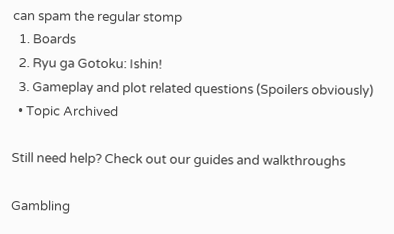can spam the regular stomp
  1. Boards
  2. Ryu ga Gotoku: Ishin!
  3. Gameplay and plot related questions (Spoilers obviously)
  • Topic Archived

Still need help? Check out our guides and walkthroughs

Gambling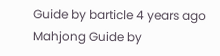Guide by barticle 4 years ago
Mahjong Guide by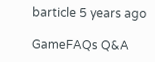barticle 5 years ago

GameFAQs Q&A